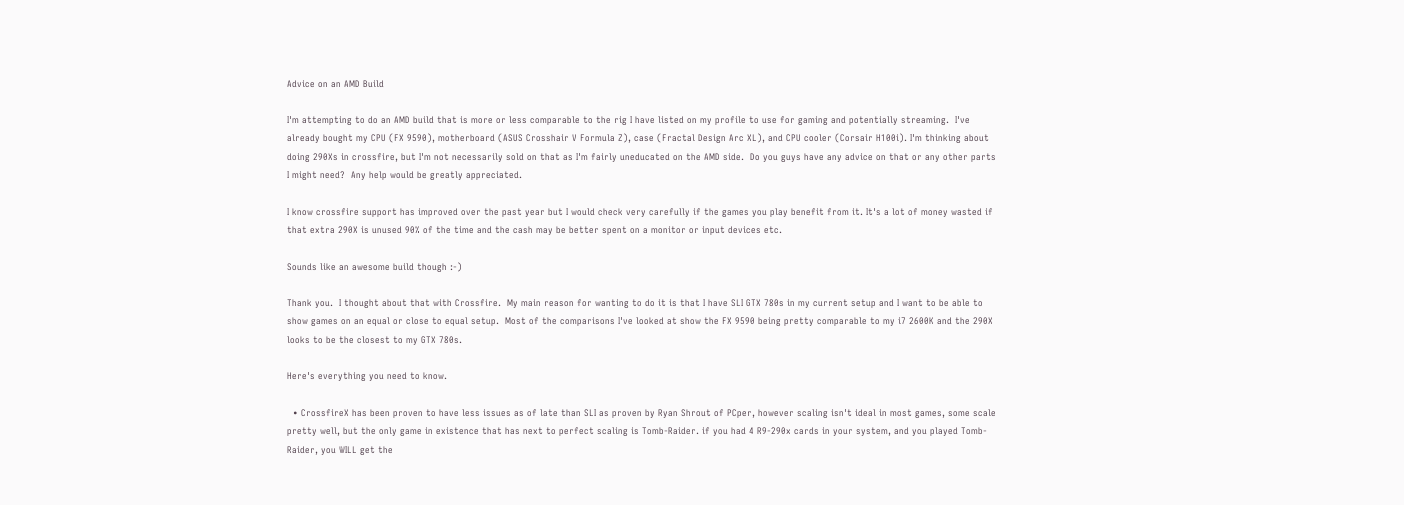Advice on an AMD Build

I'm attempting to do an AMD build that is more or less comparable to the rig I have listed on my profile to use for gaming and potentially streaming.  I've already bought my CPU (FX 9590), motherboard (ASUS Crosshair V Formula Z), case (Fractal Design Arc XL), and CPU cooler (Corsair H100i). I'm thinking about doing 290Xs in crossfire, but I'm not necessarily sold on that as I'm fairly uneducated on the AMD side.  Do you guys have any advice on that or any other parts I might need?  Any help would be greatly appreciated.

I know crossfire support has improved over the past year but I would check very carefully if the games you play benefit from it. It's a lot of money wasted if that extra 290X is unused 90% of the time and the cash may be better spent on a monitor or input devices etc.

Sounds like an awesome build though :-)

Thank you.  I thought about that with Crossfire.  My main reason for wanting to do it is that I have SLI GTX 780s in my current setup and I want to be able to show games on an equal or close to equal setup.  Most of the comparisons I've looked at show the FX 9590 being pretty comparable to my i7 2600K and the 290X looks to be the closest to my GTX 780s.

Here's everything you need to know.

  • CrossfireX has been proven to have less issues as of late than SLI as proven by Ryan Shrout of PCper, however scaling isn't ideal in most games, some scale pretty well, but the only game in existence that has next to perfect scaling is Tomb-Raider. if you had 4 R9-290x cards in your system, and you played Tomb-Raider, you WILL get the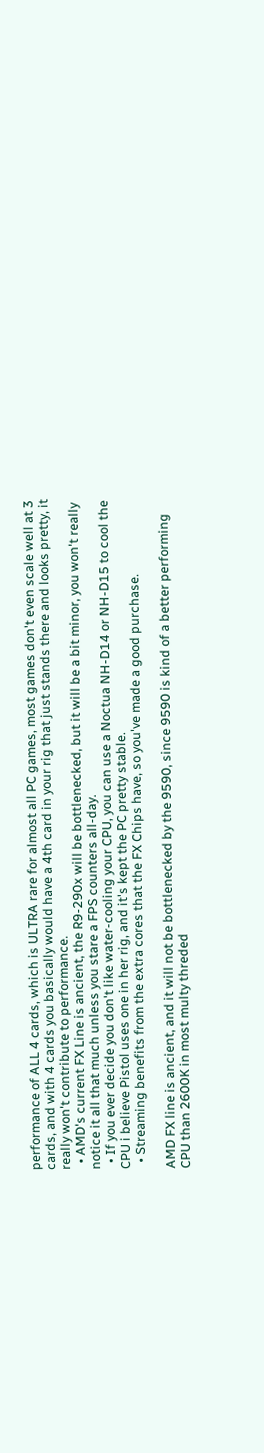performance of ALL 4 cards, which is ULTRA rare for almost all PC games, most games don't even scale well at 3 cards, and with 4 cards you basically would have a 4th card in your rig that just stands there and looks pretty, it really won't contribute to performance.
  • AMD's current FX Line is ancient, the R9-290x will be bottlenecked, but it will be a bit minor, you won't really notice it all that much unless you stare a FPS counters all-day.
  • If you ever decide you don't like water-cooling your CPU, you can use a Noctua NH-D14 or NH-D15 to cool the CPU i believe Pistol uses one in her rig, and it's kept the PC pretty stable.
  • Streaming benefits from the extra cores that the FX Chips have, so you've made a good purchase.

AMD FX line is ancient, and it will not be bottlenecked by the 9590, since 9590 is kind of a better performing CPU than 2600K in most multy threded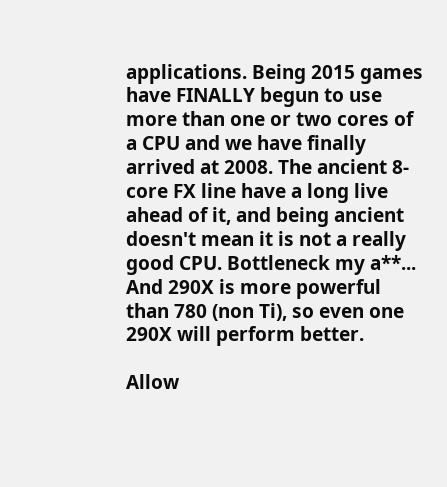applications. Being 2015 games have FINALLY begun to use more than one or two cores of a CPU and we have finally arrived at 2008. The ancient 8-core FX line have a long live ahead of it, and being ancient doesn't mean it is not a really good CPU. Bottleneck my a**... And 290X is more powerful than 780 (non Ti), so even one 290X will perform better.

Allow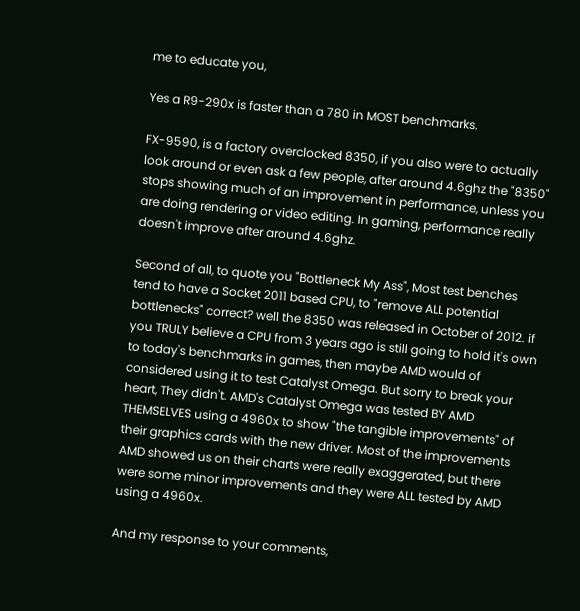me to educate you,

Yes a R9-290x is faster than a 780 in MOST benchmarks.

FX-9590, is a factory overclocked 8350, if you also were to actually look around or even ask a few people, after around 4.6ghz the "8350" stops showing much of an improvement in performance, unless you are doing rendering or video editing. In gaming, performance really doesn't improve after around 4.6ghz.

Second of all, to quote you "Bottleneck My Ass", Most test benches tend to have a Socket 2011 based CPU, to "remove ALL potential bottlenecks" correct? well the 8350 was released in October of 2012. if you TRULY believe a CPU from 3 years ago is still going to hold it's own to today's benchmarks in games, then maybe AMD would of considered using it to test Catalyst Omega. But sorry to break your heart, They didn't. AMD's Catalyst Omega was tested BY AMD THEMSELVES using a 4960x to show "the tangible improvements" of their graphics cards with the new driver. Most of the improvements AMD showed us on their charts were really exaggerated, but there were some minor improvements and they were ALL tested by AMD using a 4960x.

And my response to your comments,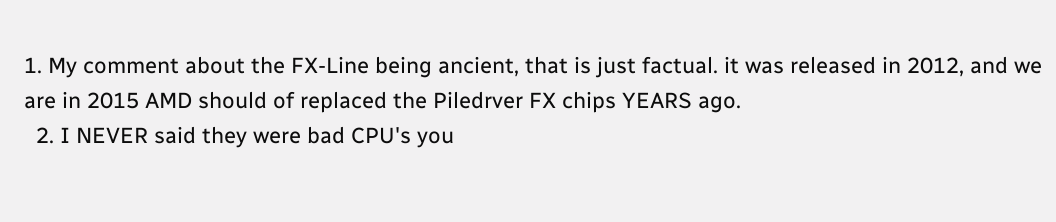1. My comment about the FX-Line being ancient, that is just factual. it was released in 2012, and we are in 2015 AMD should of replaced the Piledrver FX chips YEARS ago.
  2. I NEVER said they were bad CPU's you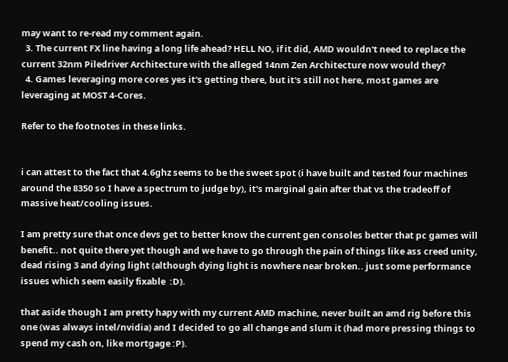may want to re-read my comment again.
  3. The current FX line having a long life ahead? HELL NO, if it did, AMD wouldn't need to replace the current 32nm Piledriver Architecture with the alleged 14nm Zen Architecture now would they?
  4. Games leveraging more cores yes it's getting there, but it's still not here, most games are leveraging at MOST 4-Cores.

Refer to the footnotes in these links.


i can attest to the fact that 4.6ghz seems to be the sweet spot (i have built and tested four machines around the 8350 so I have a spectrum to judge by), it's marginal gain after that vs the tradeoff of massive heat/cooling issues.

I am pretty sure that once devs get to better know the current gen consoles better that pc games will benefit.. not quite there yet though and we have to go through the pain of things like ass creed unity, dead rising 3 and dying light (although dying light is nowhere near broken.. just some performance issues which seem easily fixable  :D).

that aside though I am pretty hapy with my current AMD machine, never built an amd rig before this one (was always intel/nvidia) and I decided to go all change and slum it (had more pressing things to spend my cash on, like mortgage :P).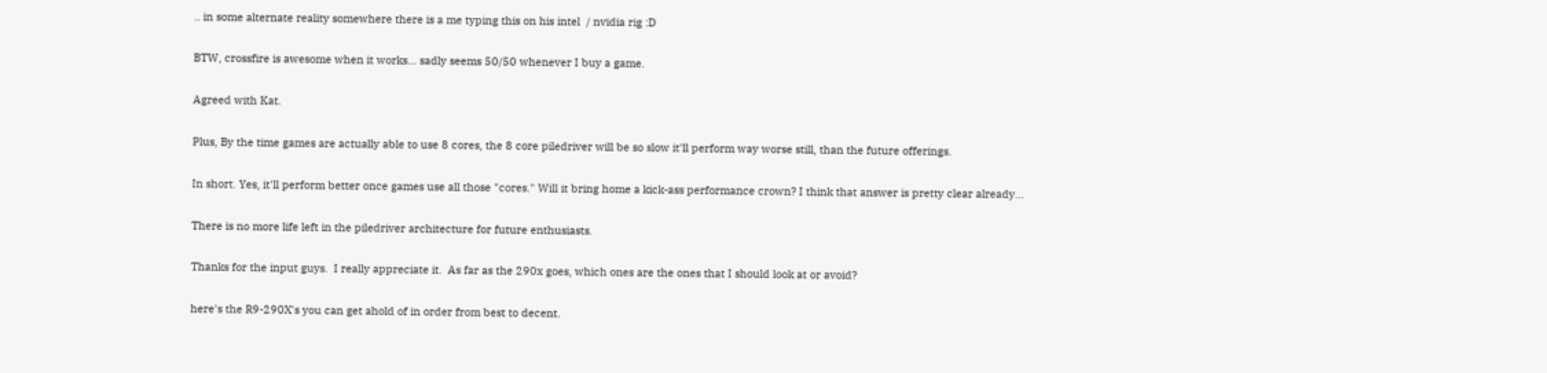.. in some alternate reality somewhere there is a me typing this on his intel  / nvidia rig :D

BTW, crossfire is awesome when it works... sadly seems 50/50 whenever I buy a game.

Agreed with Kat.

Plus, By the time games are actually able to use 8 cores, the 8 core piledriver will be so slow it'll perform way worse still, than the future offerings.

In short. Yes, it'll perform better once games use all those "cores." Will it bring home a kick-ass performance crown? I think that answer is pretty clear already...

There is no more life left in the piledriver architecture for future enthusiasts.

Thanks for the input guys.  I really appreciate it.  As far as the 290x goes, which ones are the ones that I should look at or avoid?

here's the R9-290X's you can get ahold of in order from best to decent.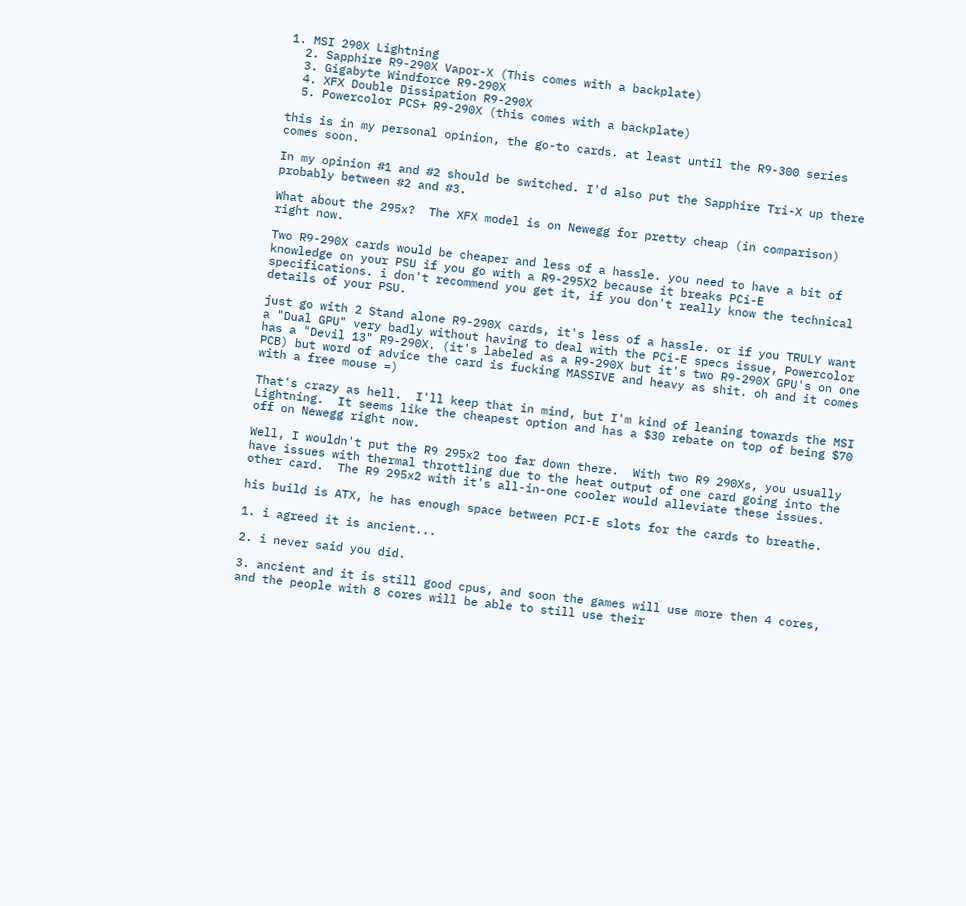1. MSI 290X Lightning
  2. Sapphire R9-290X Vapor-X (This comes with a backplate)
  3. Gigabyte Windforce R9-290X
  4. XFX Double Dissipation R9-290X
  5. Powercolor PCS+ R9-290X (this comes with a backplate)

this is in my personal opinion, the go-to cards. at least until the R9-300 series comes soon.

In my opinion #1 and #2 should be switched. I'd also put the Sapphire Tri-X up there probably between #2 and #3.

What about the 295x?  The XFX model is on Newegg for pretty cheap (in comparison) right now.

Two R9-290X cards would be cheaper and less of a hassle. you need to have a bit of knowledge on your PSU if you go with a R9-295X2 because it breaks PCi-E specifications. i don't recommend you get it, if you don't really know the technical details of your PSU.

just go with 2 Stand alone R9-290X cards, it's less of a hassle. or if you TRULY want a "Dual GPU" very badly without having to deal with the PCi-E specs issue, Powercolor has a "Devil 13" R9-290X. (it's labeled as a R9-290X but it's two R9-290X GPU's on one PCB) but word of advice the card is fucking MASSIVE and heavy as shit. oh and it comes with a free mouse =)

That's crazy as hell.  I'll keep that in mind, but I'm kind of leaning towards the MSI Lightning.  It seems like the cheapest option and has a $30 rebate on top of being $70 off on Newegg right now.

Well, I wouldn't put the R9 295x2 too far down there.  With two R9 290Xs, you usually have issues with thermal throttling due to the heat output of one card going into the other card.  The R9 295x2 with it's all-in-one cooler would alleviate these issues.

his build is ATX, he has enough space between PCI-E slots for the cards to breathe.

1. i agreed it is ancient...

2. i never said you did.

3. ancient and it is still good cpus, and soon the games will use more then 4 cores, and the people with 8 cores will be able to still use their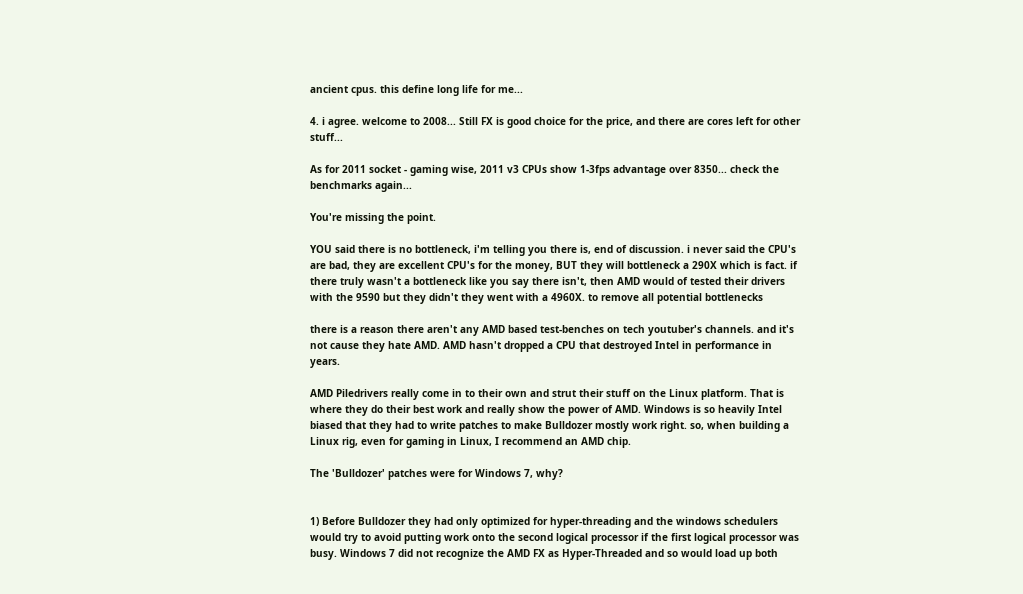ancient cpus. this define long life for me...

4. i agree. welcome to 2008... Still FX is good choice for the price, and there are cores left for other stuff...

As for 2011 socket - gaming wise, 2011 v3 CPUs show 1-3fps advantage over 8350... check the benchmarks again...

You're missing the point.

YOU said there is no bottleneck, i'm telling you there is, end of discussion. i never said the CPU's are bad, they are excellent CPU's for the money, BUT they will bottleneck a 290X which is fact. if there truly wasn't a bottleneck like you say there isn't, then AMD would of tested their drivers with the 9590 but they didn't they went with a 4960X. to remove all potential bottlenecks

there is a reason there aren't any AMD based test-benches on tech youtuber's channels. and it's not cause they hate AMD. AMD hasn't dropped a CPU that destroyed Intel in performance in years.

AMD Piledrivers really come in to their own and strut their stuff on the Linux platform. That is where they do their best work and really show the power of AMD. Windows is so heavily Intel biased that they had to write patches to make Bulldozer mostly work right. so, when building a Linux rig, even for gaming in Linux, I recommend an AMD chip.

The 'Bulldozer' patches were for Windows 7, why?


1) Before Bulldozer they had only optimized for hyper-threading and the windows schedulers would try to avoid putting work onto the second logical processor if the first logical processor was busy. Windows 7 did not recognize the AMD FX as Hyper-Threaded and so would load up both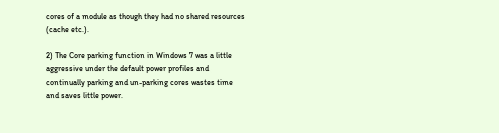cores of a module as though they had no shared resources (cache etc.).

2) The Core parking function in Windows 7 was a little aggressive under the default power profiles and continually parking and un-parking cores wastes time and saves little power.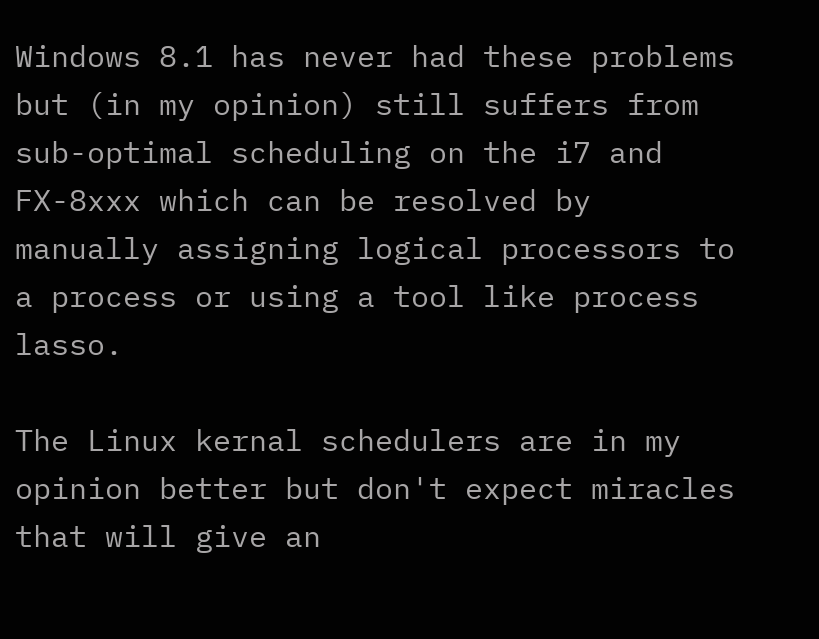Windows 8.1 has never had these problems but (in my opinion) still suffers from sub-optimal scheduling on the i7 and FX-8xxx which can be resolved by manually assigning logical processors to a process or using a tool like process lasso.

The Linux kernal schedulers are in my opinion better but don't expect miracles that will give an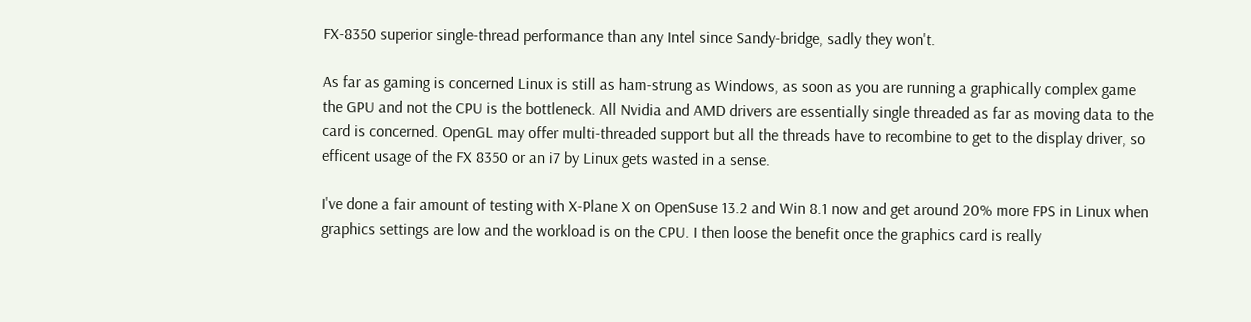FX-8350 superior single-thread performance than any Intel since Sandy-bridge, sadly they won't.

As far as gaming is concerned Linux is still as ham-strung as Windows, as soon as you are running a graphically complex game the GPU and not the CPU is the bottleneck. All Nvidia and AMD drivers are essentially single threaded as far as moving data to the card is concerned. OpenGL may offer multi-threaded support but all the threads have to recombine to get to the display driver, so efficent usage of the FX 8350 or an i7 by Linux gets wasted in a sense.

I've done a fair amount of testing with X-Plane X on OpenSuse 13.2 and Win 8.1 now and get around 20% more FPS in Linux when graphics settings are low and the workload is on the CPU. I then loose the benefit once the graphics card is really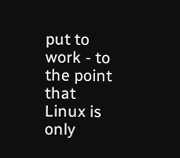put to work - to the point that Linux is only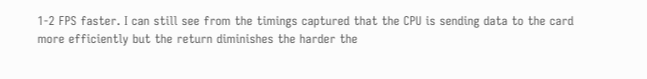1-2 FPS faster. I can still see from the timings captured that the CPU is sending data to the card more efficiently but the return diminishes the harder the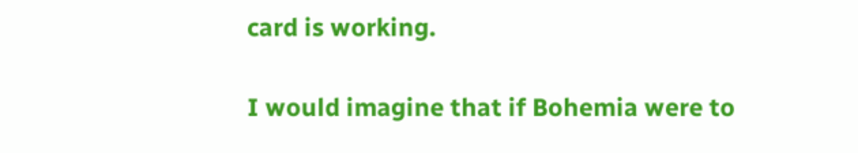card is working.

I would imagine that if Bohemia were to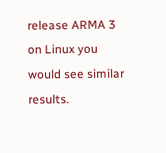release ARMA 3 on Linux you would see similar results.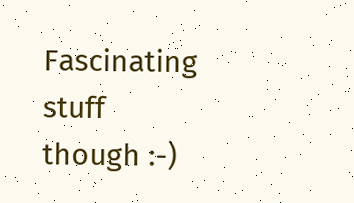Fascinating stuff though :-)